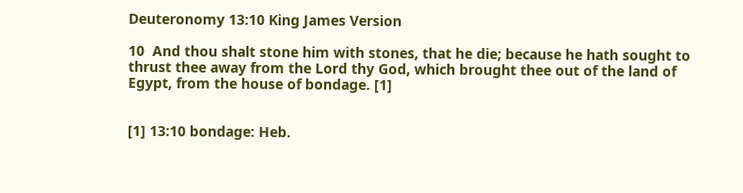Deuteronomy 13:10 King James Version

10  And thou shalt stone him with stones, that he die; because he hath sought to thrust thee away from the Lord thy God, which brought thee out of the land of Egypt, from the house of bondage. [1]


[1] 13:10 bondage: Heb.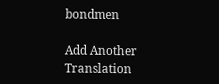bondmen

Add Another Translation